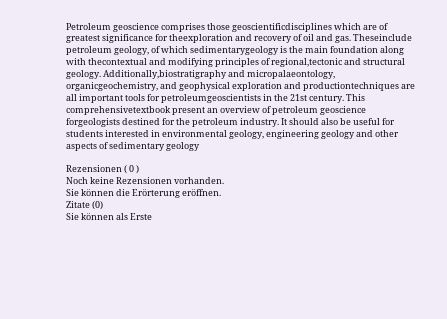Petroleum geoscience comprises those geoscientificdisciplines which are of greatest significance for theexploration and recovery of oil and gas. Theseinclude petroleum geology, of which sedimentarygeology is the main foundation along with thecontextual and modifying principles of regional,tectonic and structural geology. Additionally,biostratigraphy and micropalaeontology, organicgeochemistry, and geophysical exploration and productiontechniques are all important tools for petroleumgeoscientists in the 21st century. This comprehensivetextbook present an overview of petroleum geoscience forgeologists destined for the petroleum industry. It should also be useful for students interested in environmental geology, engineering geology and other aspects of sedimentary geology

Rezensionen ( 0 )
Noch keine Rezensionen vorhanden.
Sie können die Erörterung eröffnen.
Zitate (0)
Sie können als Erste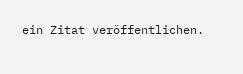ein Zitat veröffentlichen.